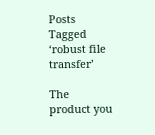Posts Tagged ‘robust file transfer’

The product you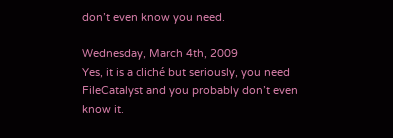don’t even know you need.

Wednesday, March 4th, 2009
Yes, it is a cliché but seriously, you need FileCatalyst and you probably don’t even know it.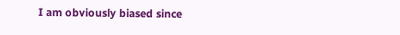I am obviously biased since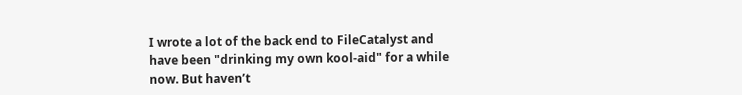I wrote a lot of the back end to FileCatalyst and have been "drinking my own kool-aid" for a while now. But haven’t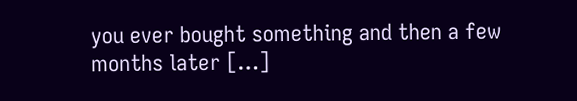you ever bought something and then a few months later […]